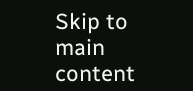Skip to main content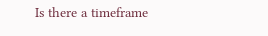Is there a timeframe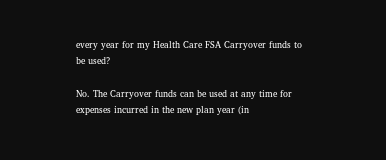every year for my Health Care FSA Carryover funds to be used?

No. The Carryover funds can be used at any time for expenses incurred in the new plan year (in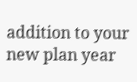addition to your new plan year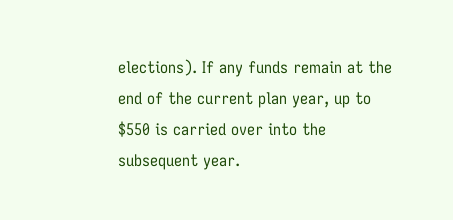elections). If any funds remain at the end of the current plan year, up to $550 is carried over into the subsequent year.